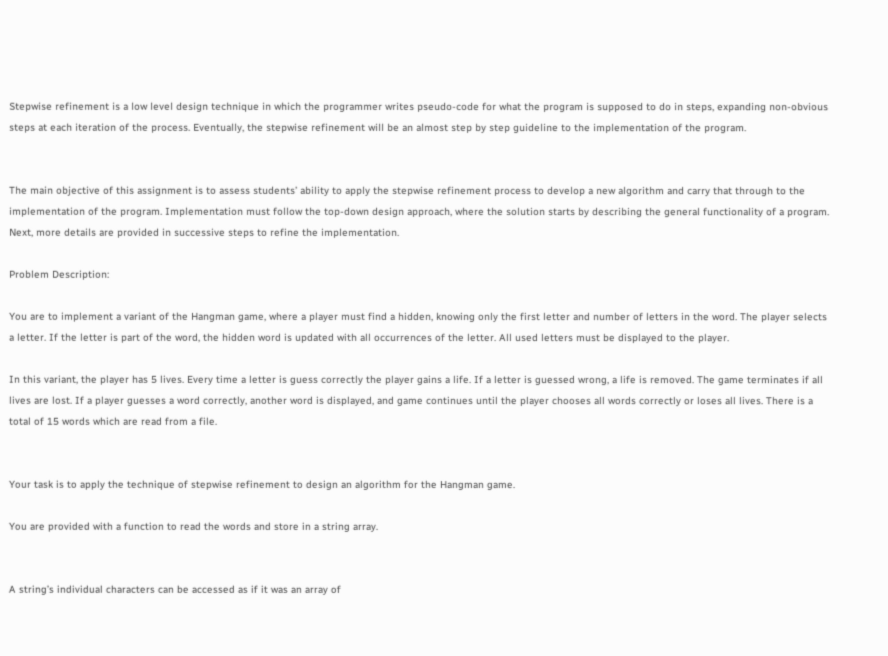Stepwise refinement is a low level design technique in which the programmer writes pseudo-code for what the program is supposed to do in steps, expanding non-obvious steps at each iteration of the process. Eventually, the stepwise refinement will be an almost step by step guideline to the implementation of the program.


The main objective of this assignment is to assess students’ ability to apply the stepwise refinement process to develop a new algorithm and carry that through to the implementation of the program. Implementation must follow the top-down design approach, where the solution starts by describing the general functionality of a program. Next, more details are provided in successive steps to refine the implementation.

Problem Description:

You are to implement a variant of the Hangman game, where a player must find a hidden, knowing only the first letter and number of letters in the word. The player selects a letter. If the letter is part of the word, the hidden word is updated with all occurrences of the letter. All used letters must be displayed to the player.

In this variant, the player has 5 lives. Every time a letter is guess correctly the player gains a life. If a letter is guessed wrong, a life is removed. The game terminates if all lives are lost. If a player guesses a word correctly, another word is displayed, and game continues until the player chooses all words correctly or loses all lives. There is a total of 15 words which are read from a file.


Your task is to apply the technique of stepwise refinement to design an algorithm for the Hangman game.

You are provided with a function to read the words and store in a string array.


A string’s individual characters can be accessed as if it was an array of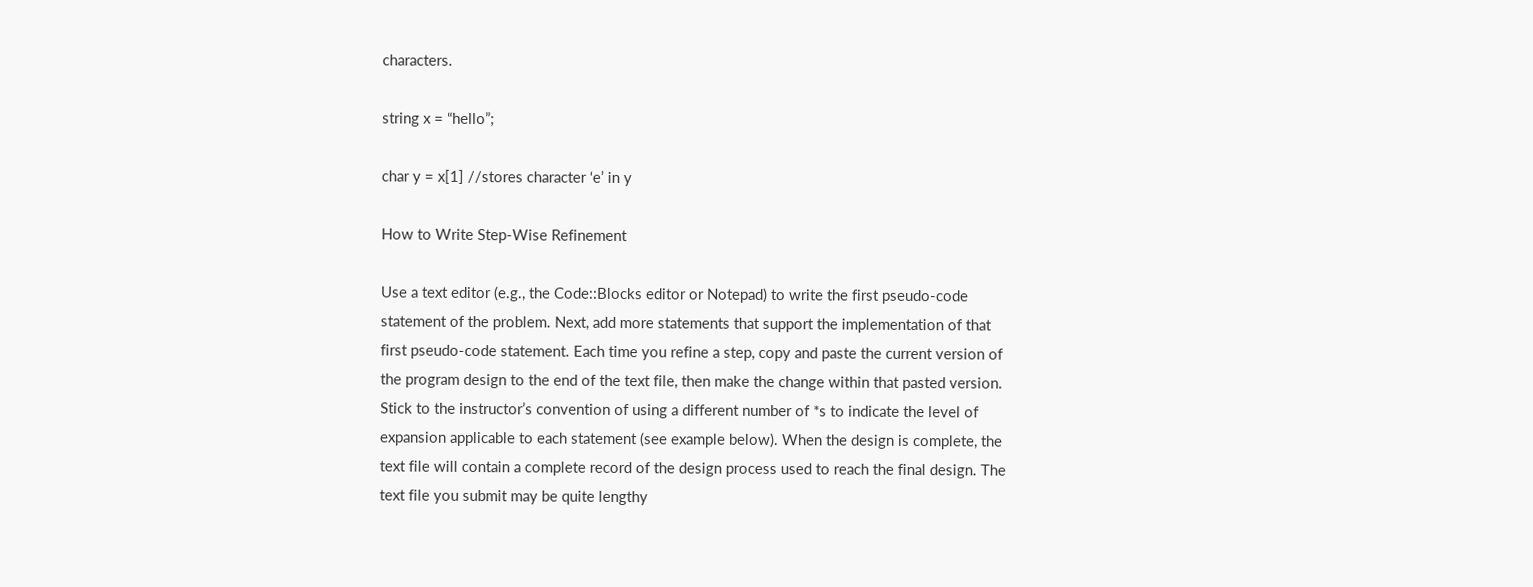characters.

string x = “hello”;

char y = x[1] //stores character ‘e’ in y

How to Write Step-Wise Refinement

Use a text editor (e.g., the Code::Blocks editor or Notepad) to write the first pseudo-code statement of the problem. Next, add more statements that support the implementation of that first pseudo-code statement. Each time you refine a step, copy and paste the current version of the program design to the end of the text file, then make the change within that pasted version. Stick to the instructor’s convention of using a different number of *s to indicate the level of expansion applicable to each statement (see example below). When the design is complete, the text file will contain a complete record of the design process used to reach the final design. The text file you submit may be quite lengthy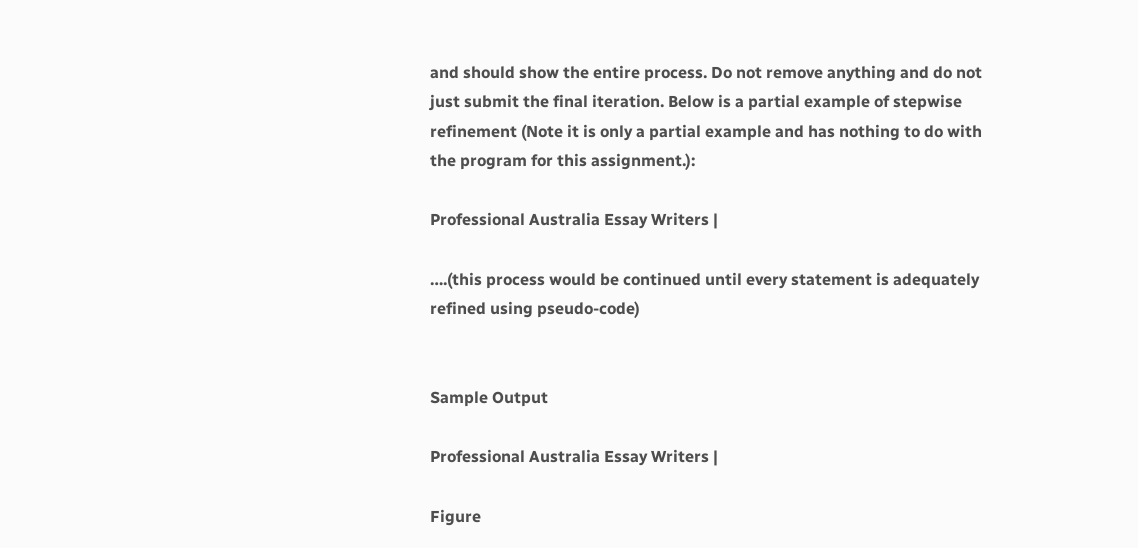and should show the entire process. Do not remove anything and do not just submit the final iteration. Below is a partial example of stepwise refinement (Note it is only a partial example and has nothing to do with the program for this assignment.):

Professional Australia Essay Writers |

….(this process would be continued until every statement is adequately refined using pseudo-code)


Sample Output

Professional Australia Essay Writers |

Figure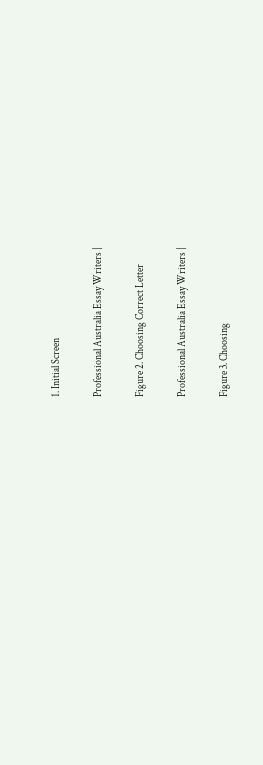1. Initial Screen

Professional Australia Essay Writers |

Figure 2. Choosing Correct Letter

Professional Australia Essay Writers |

Figure 3. Choosing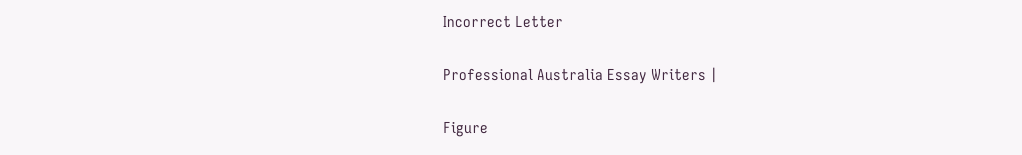Incorrect Letter

Professional Australia Essay Writers |

Figure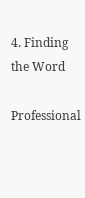4. Finding the Word

Professional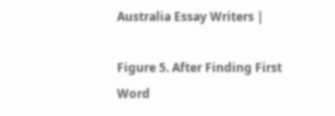Australia Essay Writers |

Figure 5. After Finding First Word